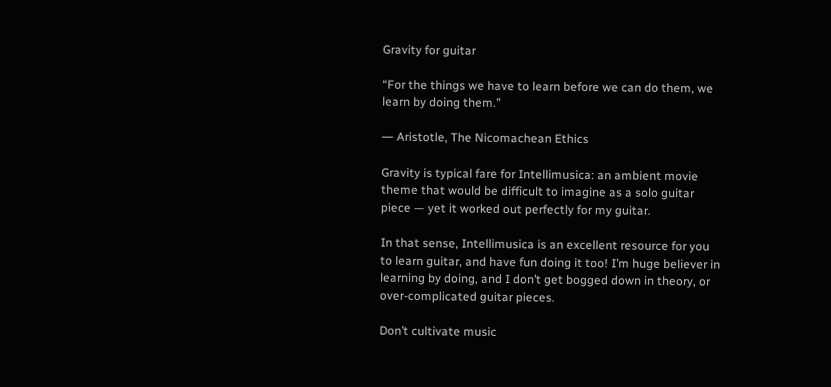Gravity for guitar

“For the things we have to learn before we can do them, we learn by doing them.”

― Aristotle, The Nicomachean Ethics

Gravity is typical fare for Intellimusica: an ambient movie theme that would be difficult to imagine as a solo guitar piece — yet it worked out perfectly for my guitar.

In that sense, Intellimusica is an excellent resource for you to learn guitar, and have fun doing it too! I’m huge believer in learning by doing, and I don’t get bogged down in theory, or over-complicated guitar pieces.

Don’t cultivate music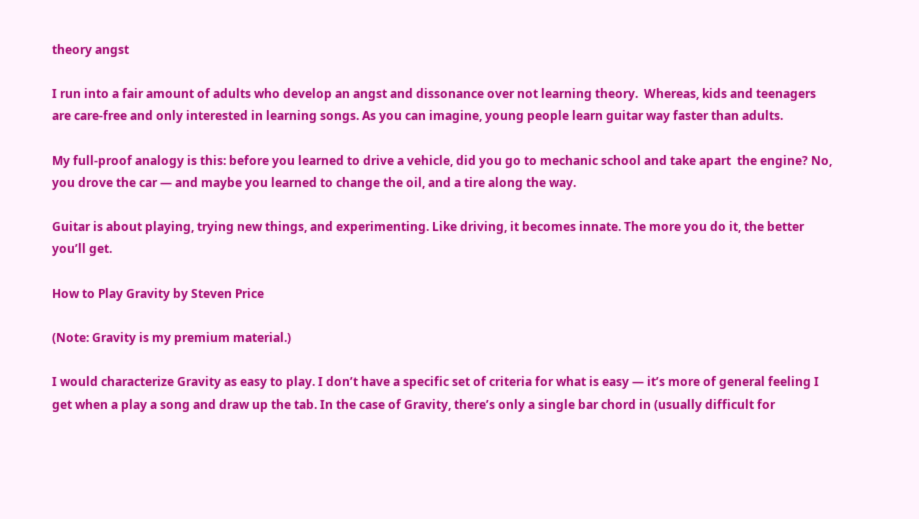theory angst

I run into a fair amount of adults who develop an angst and dissonance over not learning theory.  Whereas, kids and teenagers are care-free and only interested in learning songs. As you can imagine, young people learn guitar way faster than adults.

My full-proof analogy is this: before you learned to drive a vehicle, did you go to mechanic school and take apart  the engine? No, you drove the car — and maybe you learned to change the oil, and a tire along the way.

Guitar is about playing, trying new things, and experimenting. Like driving, it becomes innate. The more you do it, the better you’ll get.

How to Play Gravity by Steven Price

(Note: Gravity is my premium material.)

I would characterize Gravity as easy to play. I don’t have a specific set of criteria for what is easy — it’s more of general feeling I get when a play a song and draw up the tab. In the case of Gravity, there’s only a single bar chord in (usually difficult for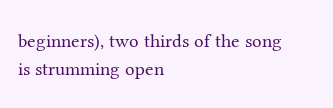beginners), two thirds of the song is strumming open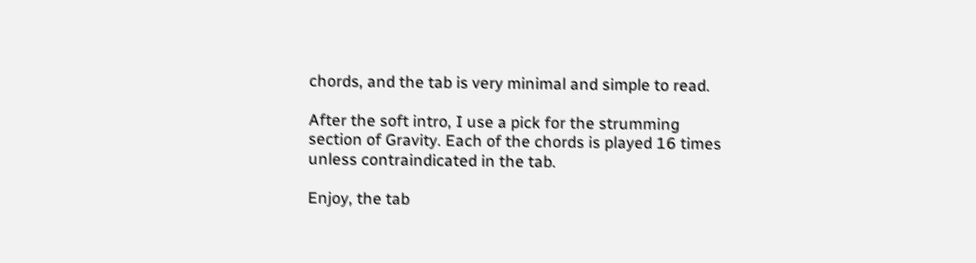chords, and the tab is very minimal and simple to read.

After the soft intro, I use a pick for the strumming section of Gravity. Each of the chords is played 16 times unless contraindicated in the tab.

Enjoy, the tab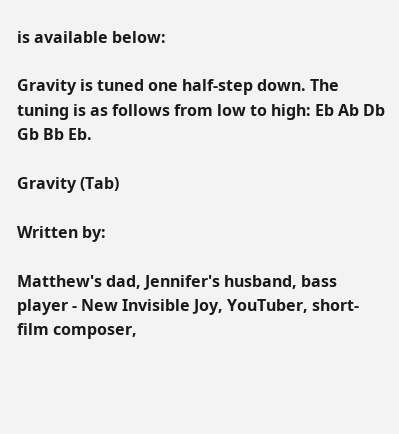is available below:

Gravity is tuned one half-step down. The tuning is as follows from low to high: Eb Ab Db Gb Bb Eb.

Gravity (Tab)

Written by:

Matthew's dad, Jennifer's husband, bass player - New Invisible Joy, YouTuber, short-film composer,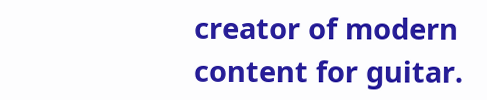creator of modern content for guitar.